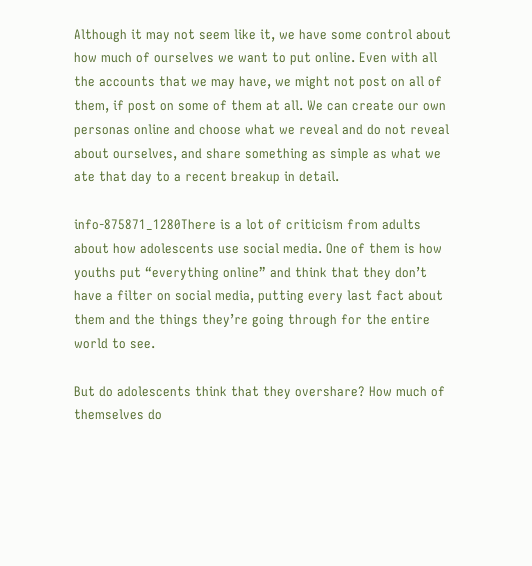Although it may not seem like it, we have some control about how much of ourselves we want to put online. Even with all the accounts that we may have, we might not post on all of them, if post on some of them at all. We can create our own personas online and choose what we reveal and do not reveal about ourselves, and share something as simple as what we ate that day to a recent breakup in detail.

info-875871_1280There is a lot of criticism from adults about how adolescents use social media. One of them is how youths put “everything online” and think that they don’t have a filter on social media, putting every last fact about them and the things they’re going through for the entire world to see.

But do adolescents think that they overshare? How much of themselves do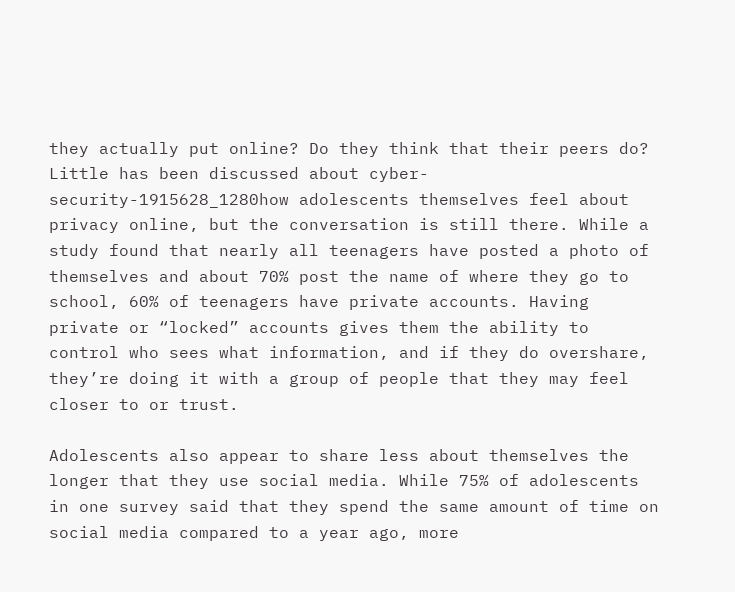they actually put online? Do they think that their peers do? Little has been discussed about cyber-security-1915628_1280how adolescents themselves feel about privacy online, but the conversation is still there. While a study found that nearly all teenagers have posted a photo of themselves and about 70% post the name of where they go to school, 60% of teenagers have private accounts. Having private or “locked” accounts gives them the ability to control who sees what information, and if they do overshare, they’re doing it with a group of people that they may feel closer to or trust.

Adolescents also appear to share less about themselves the longer that they use social media. While 75% of adolescents in one survey said that they spend the same amount of time on social media compared to a year ago, more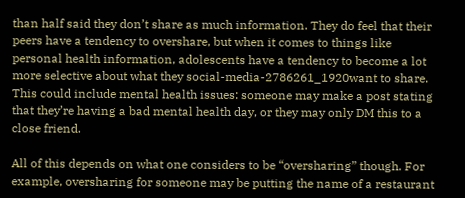than half said they don’t share as much information. They do feel that their peers have a tendency to overshare, but when it comes to things like personal health information, adolescents have a tendency to become a lot more selective about what they social-media-2786261_1920want to share. This could include mental health issues: someone may make a post stating that they’re having a bad mental health day, or they may only DM this to a close friend.

All of this depends on what one considers to be “oversharing” though. For example, oversharing for someone may be putting the name of a restaurant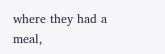where they had a meal,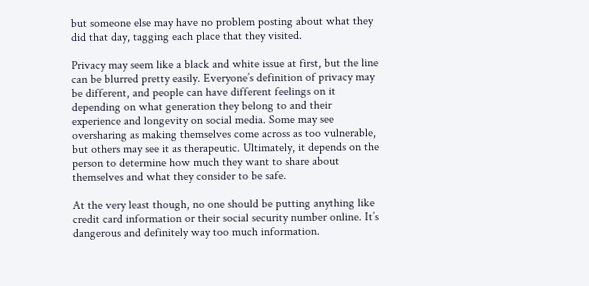but someone else may have no problem posting about what they did that day, tagging each place that they visited.

Privacy may seem like a black and white issue at first, but the line can be blurred pretty easily. Everyone’s definition of privacy may be different, and people can have different feelings on it depending on what generation they belong to and their experience and longevity on social media. Some may see oversharing as making themselves come across as too vulnerable, but others may see it as therapeutic. Ultimately, it depends on the person to determine how much they want to share about themselves and what they consider to be safe.

At the very least though, no one should be putting anything like credit card information or their social security number online. It’s dangerous and definitely way too much information.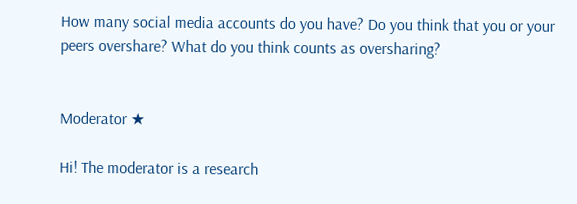How many social media accounts do you have? Do you think that you or your peers overshare? What do you think counts as oversharing?


Moderator ★

Hi! The moderator is a research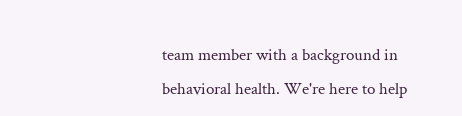team member with a background in behavioral health. We're here to help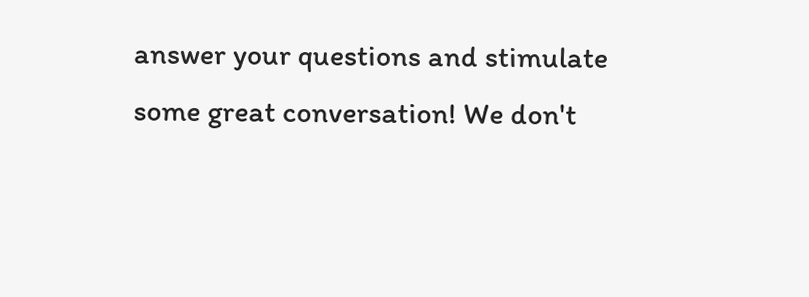answer your questions and stimulate some great conversation! We don't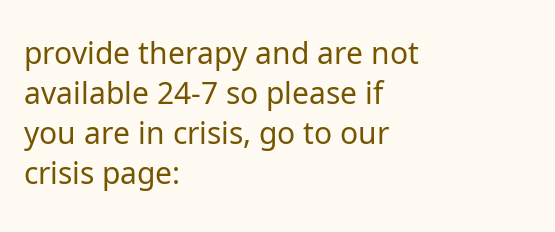provide therapy and are not available 24-7 so please if you are in crisis, go to our crisis page: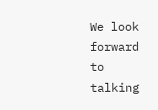We look forward to talking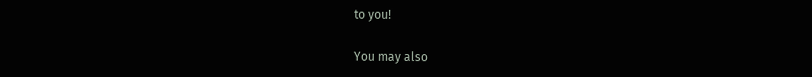to you!

You may also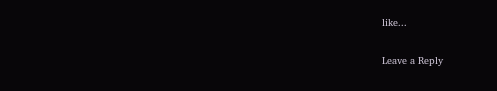like...

Leave a Reply